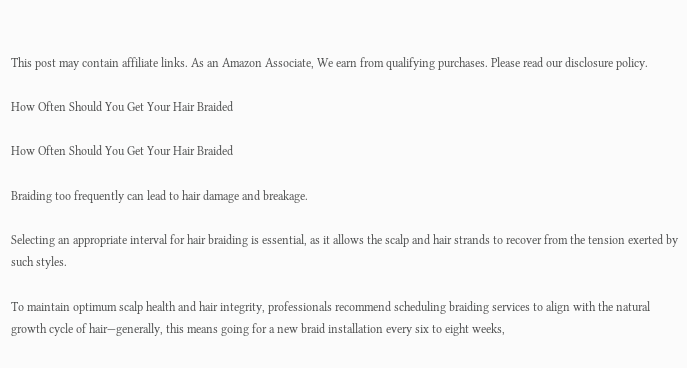This post may contain affiliate links. As an Amazon Associate, We earn from qualifying purchases. Please read our disclosure policy.

How Often Should You Get Your Hair Braided

How Often Should You Get Your Hair Braided

Braiding too frequently can lead to hair damage and breakage.

Selecting an appropriate interval for hair braiding is essential, as it allows the scalp and hair strands to recover from the tension exerted by such styles.

To maintain optimum scalp health and hair integrity, professionals recommend scheduling braiding services to align with the natural growth cycle of hair—generally, this means going for a new braid installation every six to eight weeks,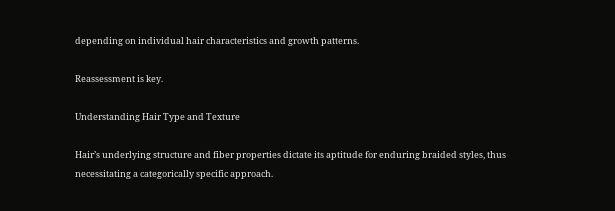depending on individual hair characteristics and growth patterns.

Reassessment is key.

Understanding Hair Type and Texture

Hair’s underlying structure and fiber properties dictate its aptitude for enduring braided styles, thus necessitating a categorically specific approach.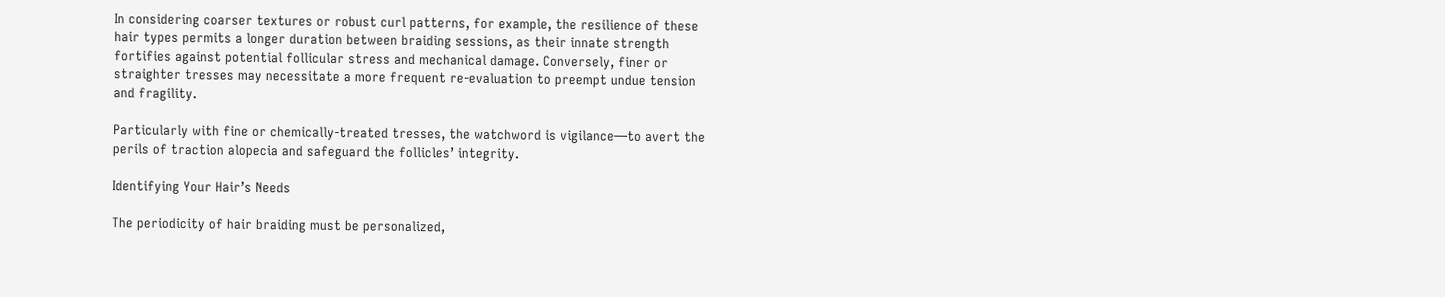In considering coarser textures or robust curl patterns, for example, the resilience of these hair types permits a longer duration between braiding sessions, as their innate strength fortifies against potential follicular stress and mechanical damage. Conversely, finer or straighter tresses may necessitate a more frequent re-evaluation to preempt undue tension and fragility.

Particularly with fine or chemically-treated tresses, the watchword is vigilance—to avert the perils of traction alopecia and safeguard the follicles’ integrity.

Identifying Your Hair’s Needs

The periodicity of hair braiding must be personalized,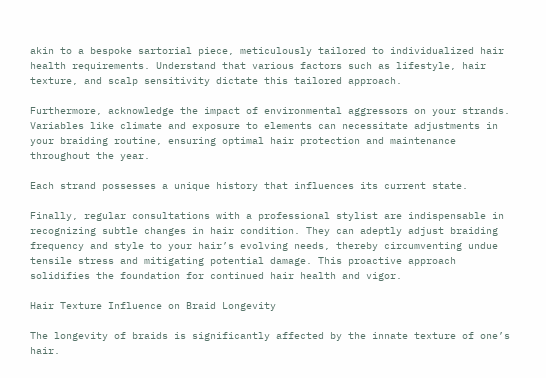akin to a bespoke sartorial piece, meticulously tailored to individualized hair health requirements. Understand that various factors such as lifestyle, hair texture, and scalp sensitivity dictate this tailored approach.

Furthermore, acknowledge the impact of environmental aggressors on your strands. Variables like climate and exposure to elements can necessitate adjustments in your braiding routine, ensuring optimal hair protection and maintenance throughout the year.

Each strand possesses a unique history that influences its current state.

Finally, regular consultations with a professional stylist are indispensable in recognizing subtle changes in hair condition. They can adeptly adjust braiding frequency and style to your hair’s evolving needs, thereby circumventing undue tensile stress and mitigating potential damage. This proactive approach solidifies the foundation for continued hair health and vigor.

Hair Texture Influence on Braid Longevity

The longevity of braids is significantly affected by the innate texture of one’s hair.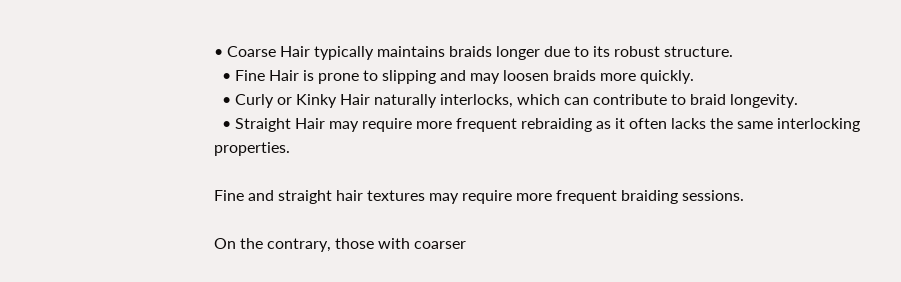• Coarse Hair typically maintains braids longer due to its robust structure.
  • Fine Hair is prone to slipping and may loosen braids more quickly.
  • Curly or Kinky Hair naturally interlocks, which can contribute to braid longevity.
  • Straight Hair may require more frequent rebraiding as it often lacks the same interlocking properties.

Fine and straight hair textures may require more frequent braiding sessions.

On the contrary, those with coarser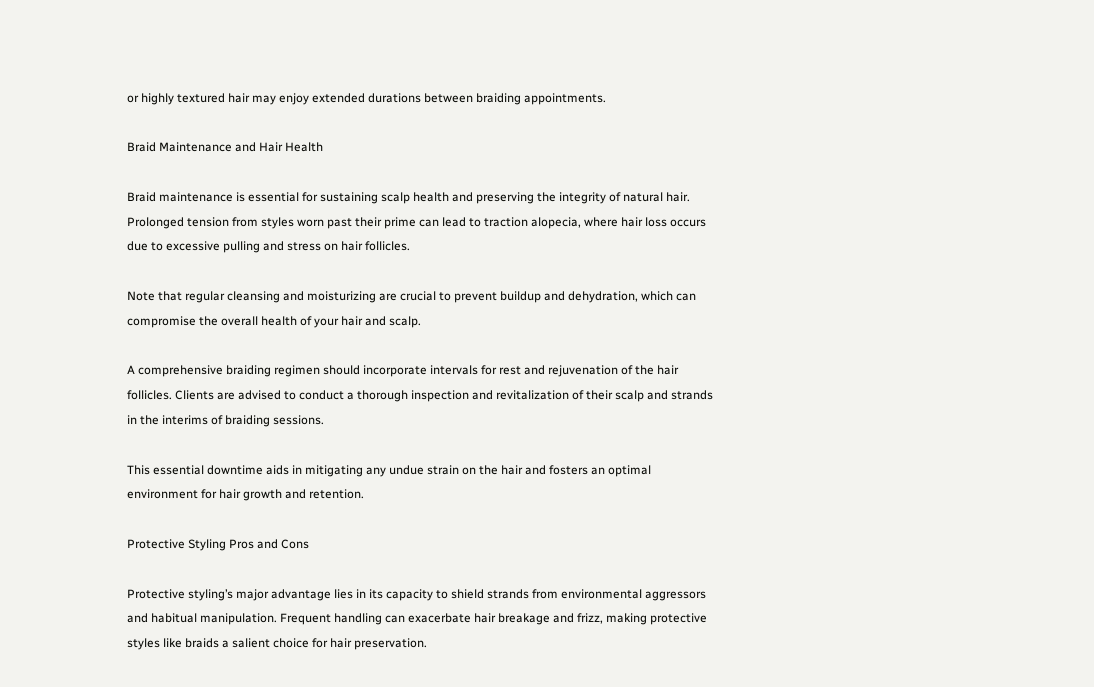or highly textured hair may enjoy extended durations between braiding appointments.

Braid Maintenance and Hair Health

Braid maintenance is essential for sustaining scalp health and preserving the integrity of natural hair. Prolonged tension from styles worn past their prime can lead to traction alopecia, where hair loss occurs due to excessive pulling and stress on hair follicles.

Note that regular cleansing and moisturizing are crucial to prevent buildup and dehydration, which can compromise the overall health of your hair and scalp.

A comprehensive braiding regimen should incorporate intervals for rest and rejuvenation of the hair follicles. Clients are advised to conduct a thorough inspection and revitalization of their scalp and strands in the interims of braiding sessions.

This essential downtime aids in mitigating any undue strain on the hair and fosters an optimal environment for hair growth and retention.

Protective Styling Pros and Cons

Protective styling’s major advantage lies in its capacity to shield strands from environmental aggressors and habitual manipulation. Frequent handling can exacerbate hair breakage and frizz, making protective styles like braids a salient choice for hair preservation.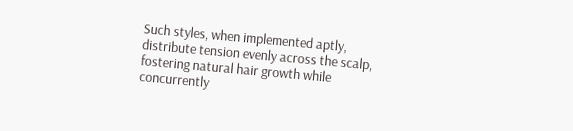Such styles, when implemented aptly, distribute tension evenly across the scalp, fostering natural hair growth while concurrently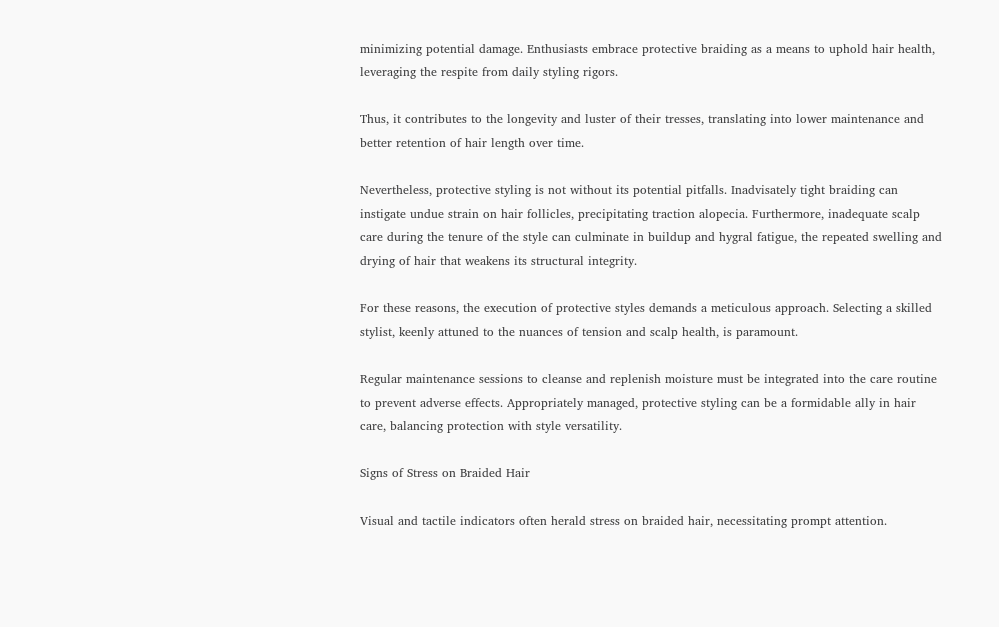minimizing potential damage. Enthusiasts embrace protective braiding as a means to uphold hair health, leveraging the respite from daily styling rigors.

Thus, it contributes to the longevity and luster of their tresses, translating into lower maintenance and better retention of hair length over time.

Nevertheless, protective styling is not without its potential pitfalls. Inadvisately tight braiding can instigate undue strain on hair follicles, precipitating traction alopecia. Furthermore, inadequate scalp care during the tenure of the style can culminate in buildup and hygral fatigue, the repeated swelling and drying of hair that weakens its structural integrity.

For these reasons, the execution of protective styles demands a meticulous approach. Selecting a skilled stylist, keenly attuned to the nuances of tension and scalp health, is paramount.

Regular maintenance sessions to cleanse and replenish moisture must be integrated into the care routine to prevent adverse effects. Appropriately managed, protective styling can be a formidable ally in hair care, balancing protection with style versatility.

Signs of Stress on Braided Hair

Visual and tactile indicators often herald stress on braided hair, necessitating prompt attention.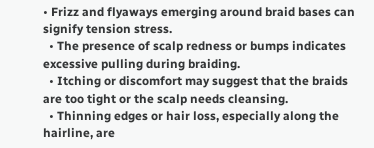• Frizz and flyaways emerging around braid bases can signify tension stress.
  • The presence of scalp redness or bumps indicates excessive pulling during braiding.
  • Itching or discomfort may suggest that the braids are too tight or the scalp needs cleansing.
  • Thinning edges or hair loss, especially along the hairline, are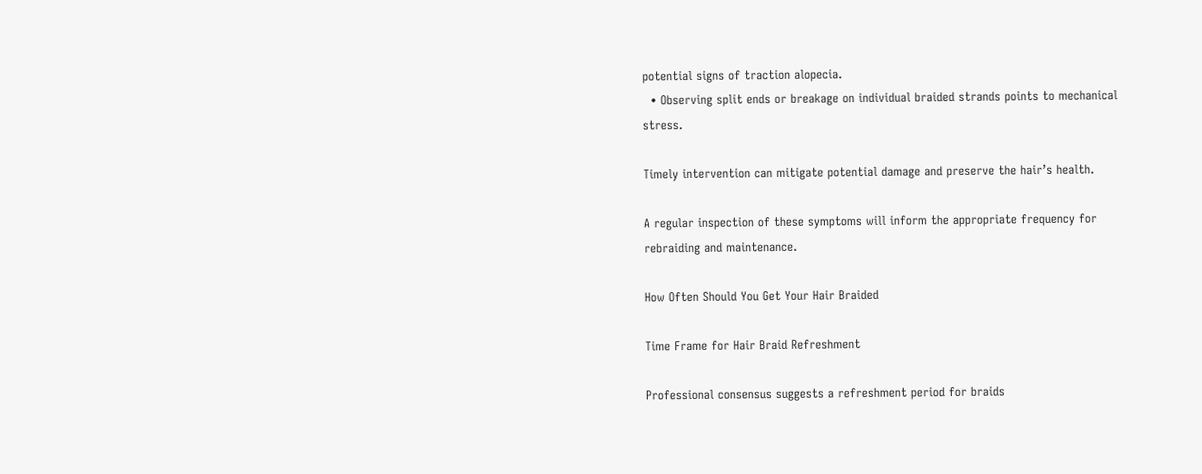potential signs of traction alopecia.
  • Observing split ends or breakage on individual braided strands points to mechanical stress.

Timely intervention can mitigate potential damage and preserve the hair’s health.

A regular inspection of these symptoms will inform the appropriate frequency for rebraiding and maintenance.

How Often Should You Get Your Hair Braided

Time Frame for Hair Braid Refreshment

Professional consensus suggests a refreshment period for braids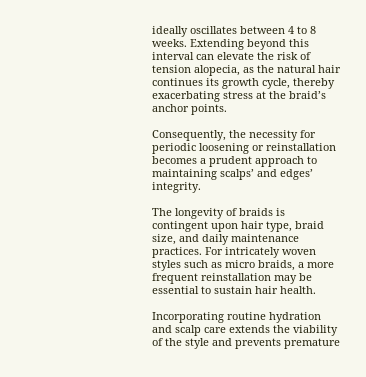ideally oscillates between 4 to 8 weeks. Extending beyond this interval can elevate the risk of tension alopecia, as the natural hair continues its growth cycle, thereby exacerbating stress at the braid’s anchor points.

Consequently, the necessity for periodic loosening or reinstallation becomes a prudent approach to maintaining scalps’ and edges’ integrity.

The longevity of braids is contingent upon hair type, braid size, and daily maintenance practices. For intricately woven styles such as micro braids, a more frequent reinstallation may be essential to sustain hair health.

Incorporating routine hydration and scalp care extends the viability of the style and prevents premature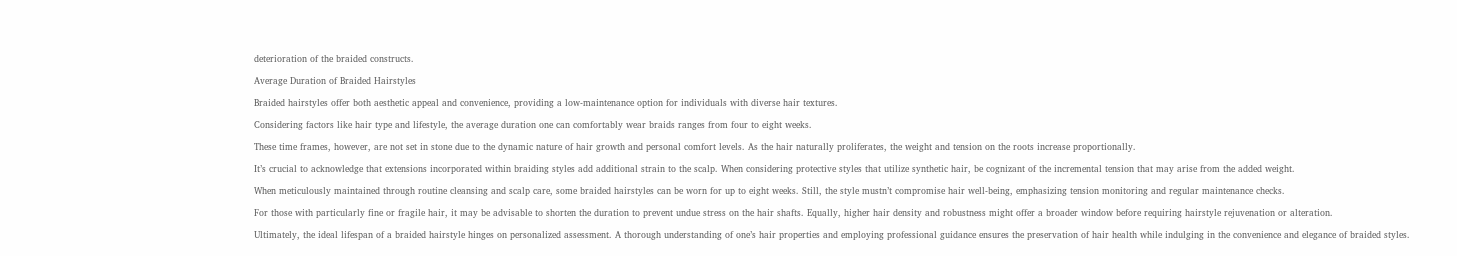deterioration of the braided constructs.

Average Duration of Braided Hairstyles

Braided hairstyles offer both aesthetic appeal and convenience, providing a low-maintenance option for individuals with diverse hair textures.

Considering factors like hair type and lifestyle, the average duration one can comfortably wear braids ranges from four to eight weeks.

These time frames, however, are not set in stone due to the dynamic nature of hair growth and personal comfort levels. As the hair naturally proliferates, the weight and tension on the roots increase proportionally.

It’s crucial to acknowledge that extensions incorporated within braiding styles add additional strain to the scalp. When considering protective styles that utilize synthetic hair, be cognizant of the incremental tension that may arise from the added weight.

When meticulously maintained through routine cleansing and scalp care, some braided hairstyles can be worn for up to eight weeks. Still, the style mustn’t compromise hair well-being, emphasizing tension monitoring and regular maintenance checks.

For those with particularly fine or fragile hair, it may be advisable to shorten the duration to prevent undue stress on the hair shafts. Equally, higher hair density and robustness might offer a broader window before requiring hairstyle rejuvenation or alteration.

Ultimately, the ideal lifespan of a braided hairstyle hinges on personalized assessment. A thorough understanding of one’s hair properties and employing professional guidance ensures the preservation of hair health while indulging in the convenience and elegance of braided styles.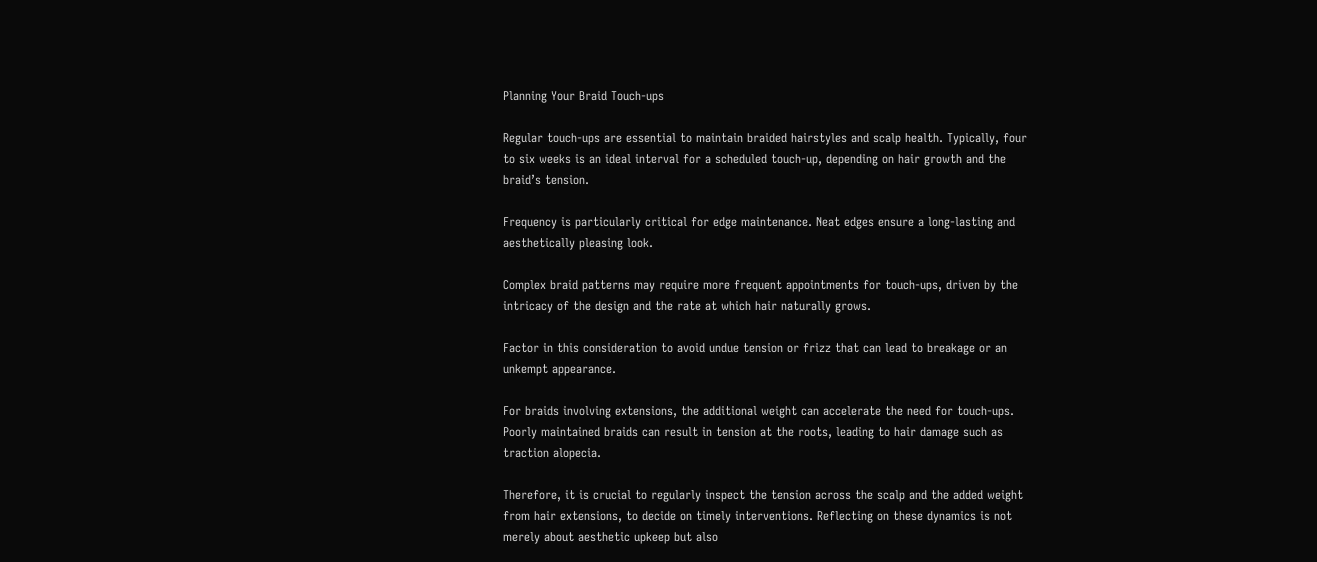Planning Your Braid Touch-ups

Regular touch-ups are essential to maintain braided hairstyles and scalp health. Typically, four to six weeks is an ideal interval for a scheduled touch-up, depending on hair growth and the braid’s tension.

Frequency is particularly critical for edge maintenance. Neat edges ensure a long-lasting and aesthetically pleasing look.

Complex braid patterns may require more frequent appointments for touch-ups, driven by the intricacy of the design and the rate at which hair naturally grows.

Factor in this consideration to avoid undue tension or frizz that can lead to breakage or an unkempt appearance.

For braids involving extensions, the additional weight can accelerate the need for touch-ups. Poorly maintained braids can result in tension at the roots, leading to hair damage such as traction alopecia.

Therefore, it is crucial to regularly inspect the tension across the scalp and the added weight from hair extensions, to decide on timely interventions. Reflecting on these dynamics is not merely about aesthetic upkeep but also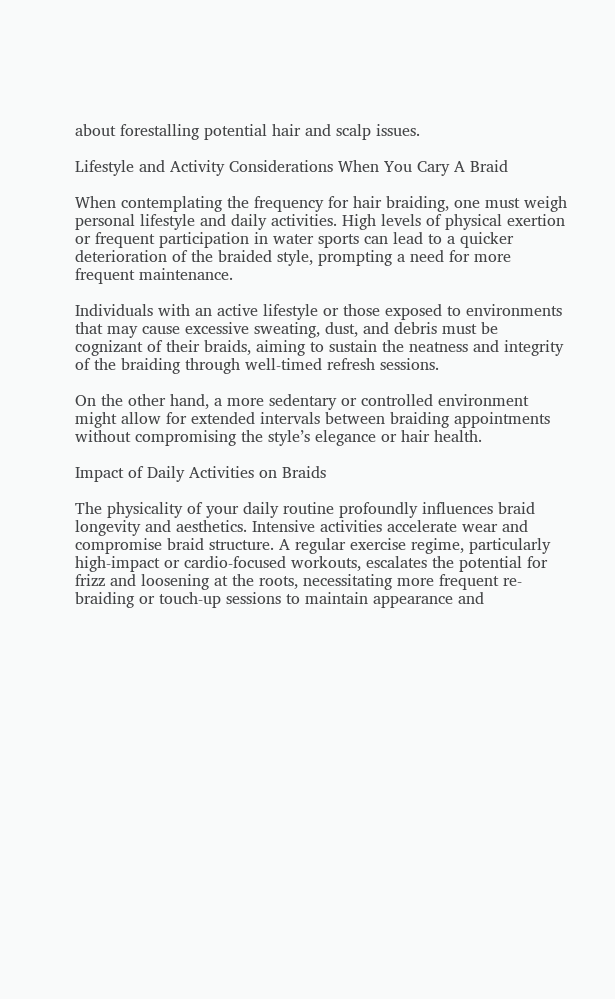about forestalling potential hair and scalp issues.

Lifestyle and Activity Considerations When You Cary A Braid

When contemplating the frequency for hair braiding, one must weigh personal lifestyle and daily activities. High levels of physical exertion or frequent participation in water sports can lead to a quicker deterioration of the braided style, prompting a need for more frequent maintenance.

Individuals with an active lifestyle or those exposed to environments that may cause excessive sweating, dust, and debris must be cognizant of their braids, aiming to sustain the neatness and integrity of the braiding through well-timed refresh sessions.

On the other hand, a more sedentary or controlled environment might allow for extended intervals between braiding appointments without compromising the style’s elegance or hair health.

Impact of Daily Activities on Braids

The physicality of your daily routine profoundly influences braid longevity and aesthetics. Intensive activities accelerate wear and compromise braid structure. A regular exercise regime, particularly high-impact or cardio-focused workouts, escalates the potential for frizz and loosening at the roots, necessitating more frequent re-braiding or touch-up sessions to maintain appearance and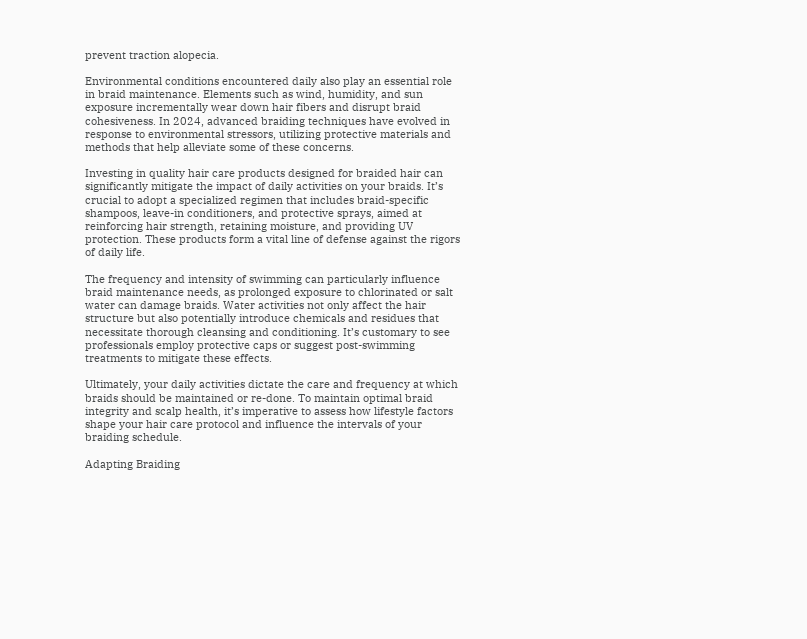prevent traction alopecia.

Environmental conditions encountered daily also play an essential role in braid maintenance. Elements such as wind, humidity, and sun exposure incrementally wear down hair fibers and disrupt braid cohesiveness. In 2024, advanced braiding techniques have evolved in response to environmental stressors, utilizing protective materials and methods that help alleviate some of these concerns.

Investing in quality hair care products designed for braided hair can significantly mitigate the impact of daily activities on your braids. It’s crucial to adopt a specialized regimen that includes braid-specific shampoos, leave-in conditioners, and protective sprays, aimed at reinforcing hair strength, retaining moisture, and providing UV protection. These products form a vital line of defense against the rigors of daily life.

The frequency and intensity of swimming can particularly influence braid maintenance needs, as prolonged exposure to chlorinated or salt water can damage braids. Water activities not only affect the hair structure but also potentially introduce chemicals and residues that necessitate thorough cleansing and conditioning. It’s customary to see professionals employ protective caps or suggest post-swimming treatments to mitigate these effects.

Ultimately, your daily activities dictate the care and frequency at which braids should be maintained or re-done. To maintain optimal braid integrity and scalp health, it’s imperative to assess how lifestyle factors shape your hair care protocol and influence the intervals of your braiding schedule.

Adapting Braiding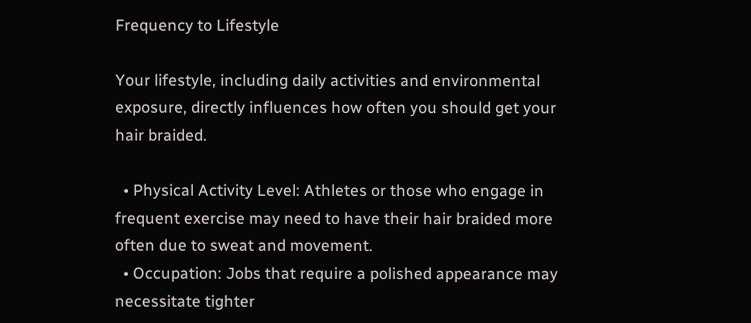Frequency to Lifestyle

Your lifestyle, including daily activities and environmental exposure, directly influences how often you should get your hair braided.

  • Physical Activity Level: Athletes or those who engage in frequent exercise may need to have their hair braided more often due to sweat and movement.
  • Occupation: Jobs that require a polished appearance may necessitate tighter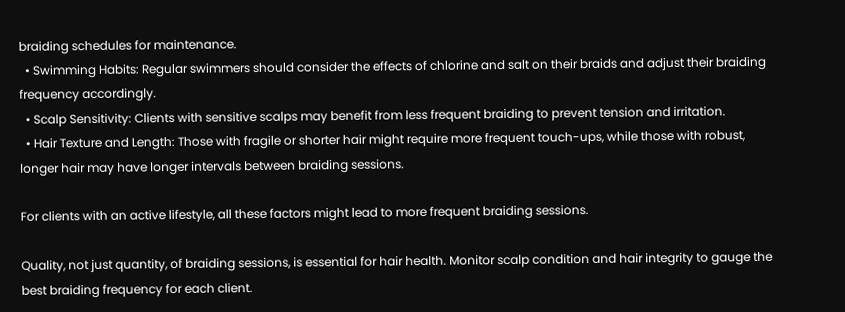braiding schedules for maintenance.
  • Swimming Habits: Regular swimmers should consider the effects of chlorine and salt on their braids and adjust their braiding frequency accordingly.
  • Scalp Sensitivity: Clients with sensitive scalps may benefit from less frequent braiding to prevent tension and irritation.
  • Hair Texture and Length: Those with fragile or shorter hair might require more frequent touch-ups, while those with robust, longer hair may have longer intervals between braiding sessions.

For clients with an active lifestyle, all these factors might lead to more frequent braiding sessions.

Quality, not just quantity, of braiding sessions, is essential for hair health. Monitor scalp condition and hair integrity to gauge the best braiding frequency for each client.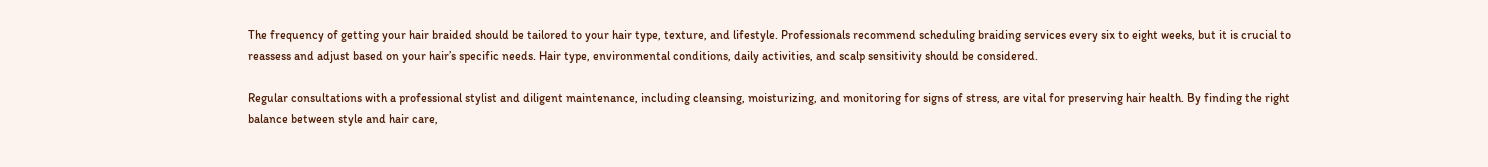The frequency of getting your hair braided should be tailored to your hair type, texture, and lifestyle. Professionals recommend scheduling braiding services every six to eight weeks, but it is crucial to reassess and adjust based on your hair’s specific needs. Hair type, environmental conditions, daily activities, and scalp sensitivity should be considered.

Regular consultations with a professional stylist and diligent maintenance, including cleansing, moisturizing, and monitoring for signs of stress, are vital for preserving hair health. By finding the right balance between style and hair care,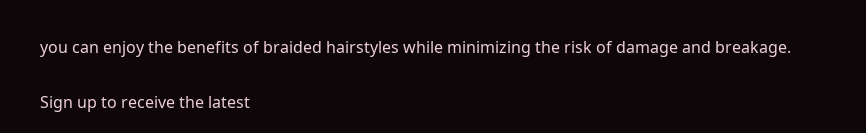you can enjoy the benefits of braided hairstyles while minimizing the risk of damage and breakage.

Sign up to receive the latest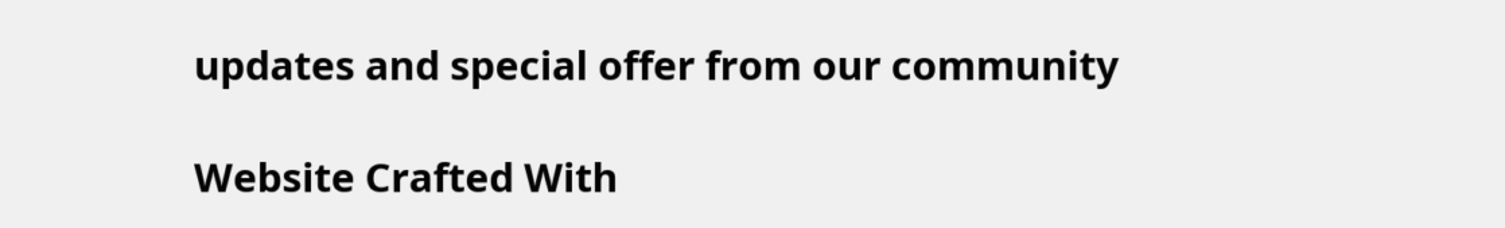updates and special offer from our community

Website Crafted With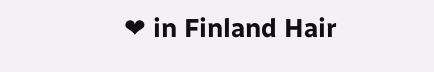❤ in Finland Hair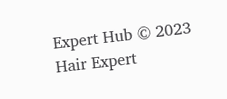Expert Hub © 2023 Hair Expert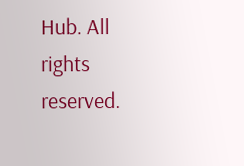Hub. All rights reserved.